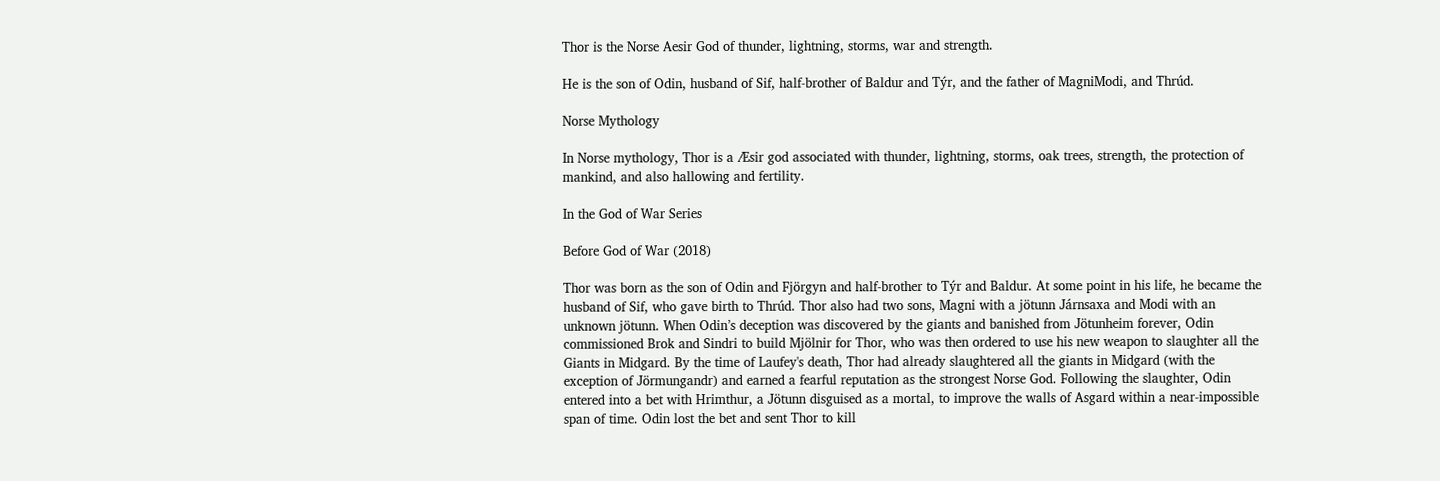Thor is the Norse Aesir God of thunder, lightning, storms, war and strength.

He is the son of Odin, husband of Sif, half-brother of Baldur and Týr, and the father of MagniModi, and Thrúd.

Norse Mythology

In Norse mythology, Thor is a Æsir god associated with thunder, lightning, storms, oak trees, strength, the protection of mankind, and also hallowing and fertility.

In the God of War Series

Before God of War (2018)

Thor was born as the son of Odin and Fjörgyn and half-brother to Týr and Baldur. At some point in his life, he became the husband of Sif, who gave birth to Thrúd. Thor also had two sons, Magni with a jötunn Járnsaxa and Modi with an unknown jötunn. When Odin’s deception was discovered by the giants and banished from Jötunheim forever, Odin commissioned Brok and Sindri to build Mjölnir for Thor, who was then ordered to use his new weapon to slaughter all the Giants in Midgard. By the time of Laufey's death, Thor had already slaughtered all the giants in Midgard (with the exception of Jörmungandr) and earned a fearful reputation as the strongest Norse God. Following the slaughter, Odin entered into a bet with Hrimthur, a Jötunn disguised as a mortal, to improve the walls of Asgard within a near-impossible span of time. Odin lost the bet and sent Thor to kill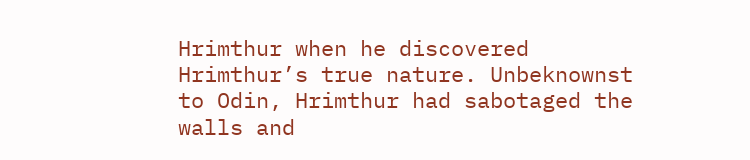Hrimthur when he discovered Hrimthur’s true nature. Unbeknownst to Odin, Hrimthur had sabotaged the walls and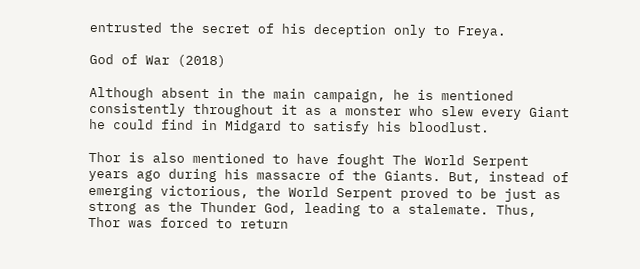entrusted the secret of his deception only to Freya.

God of War (2018)

Although absent in the main campaign, he is mentioned consistently throughout it as a monster who slew every Giant he could find in Midgard to satisfy his bloodlust.

Thor is also mentioned to have fought The World Serpent years ago during his massacre of the Giants. But, instead of emerging victorious, the World Serpent proved to be just as strong as the Thunder God, leading to a stalemate. Thus, Thor was forced to return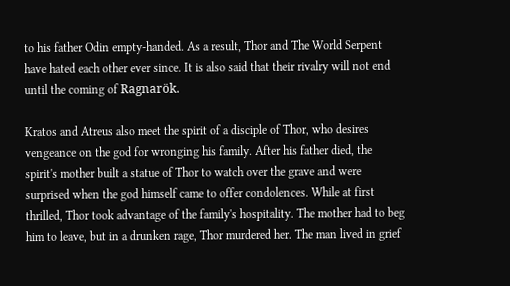to his father Odin empty-handed. As a result, Thor and The World Serpent have hated each other ever since. It is also said that their rivalry will not end until the coming of Ragnarök.

Kratos and Atreus also meet the spirit of a disciple of Thor, who desires vengeance on the god for wronging his family. After his father died, the spirit's mother built a statue of Thor to watch over the grave and were surprised when the god himself came to offer condolences. While at first thrilled, Thor took advantage of the family's hospitality. The mother had to beg him to leave, but in a drunken rage, Thor murdered her. The man lived in grief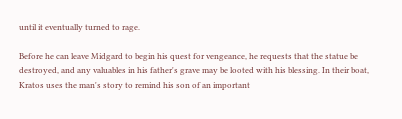until it eventually turned to rage.

Before he can leave Midgard to begin his quest for vengeance, he requests that the statue be destroyed, and any valuables in his father's grave may be looted with his blessing. In their boat, Kratos uses the man's story to remind his son of an important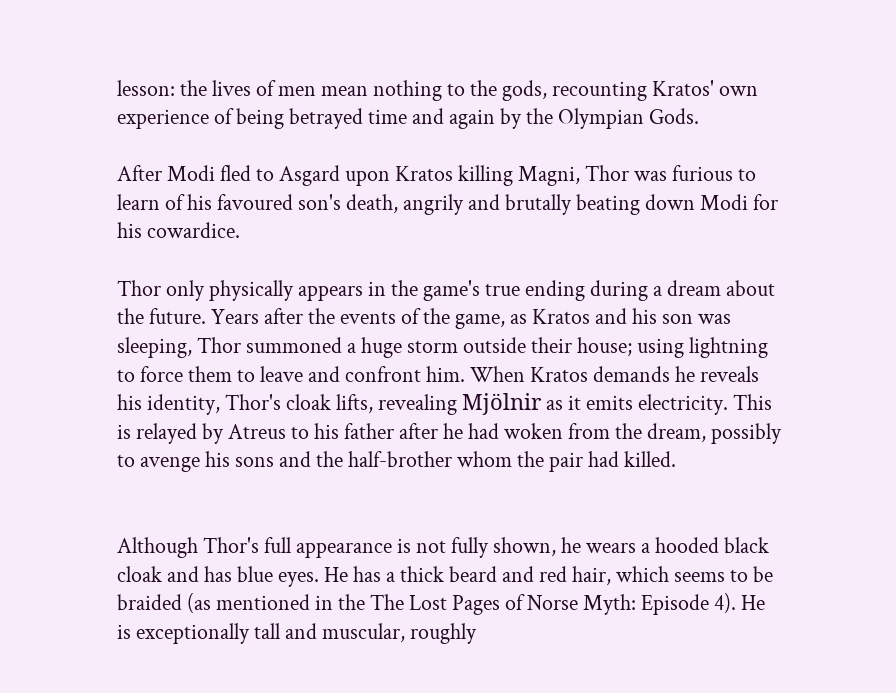lesson: the lives of men mean nothing to the gods, recounting Kratos' own experience of being betrayed time and again by the Olympian Gods.

After Modi fled to Asgard upon Kratos killing Magni, Thor was furious to learn of his favoured son's death, angrily and brutally beating down Modi for his cowardice.

Thor only physically appears in the game's true ending during a dream about the future. Years after the events of the game, as Kratos and his son was sleeping, Thor summoned a huge storm outside their house; using lightning to force them to leave and confront him. When Kratos demands he reveals his identity, Thor's cloak lifts, revealing Mjölnir as it emits electricity. This is relayed by Atreus to his father after he had woken from the dream, possibly to avenge his sons and the half-brother whom the pair had killed.


Although Thor's full appearance is not fully shown, he wears a hooded black cloak and has blue eyes. He has a thick beard and red hair, which seems to be braided (as mentioned in the The Lost Pages of Norse Myth: Episode 4). He is exceptionally tall and muscular, roughly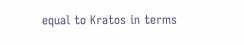equal to Kratos in terms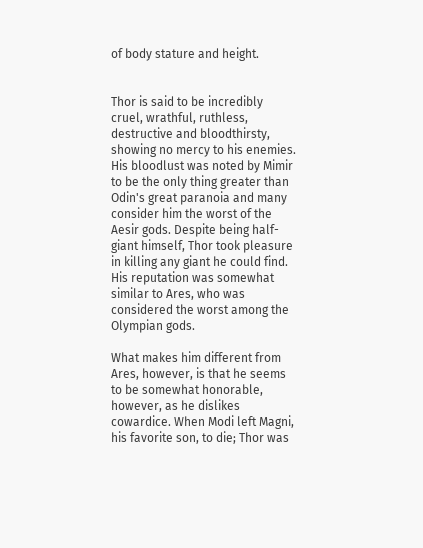of body stature and height.


Thor is said to be incredibly cruel, wrathful, ruthless, destructive and bloodthirsty, showing no mercy to his enemies. His bloodlust was noted by Mimir to be the only thing greater than Odin's great paranoia and many consider him the worst of the Aesir gods. Despite being half-giant himself, Thor took pleasure in killing any giant he could find. His reputation was somewhat similar to Ares, who was considered the worst among the Olympian gods.

What makes him different from Ares, however, is that he seems to be somewhat honorable, however, as he dislikes cowardice. When Modi left Magni, his favorite son, to die; Thor was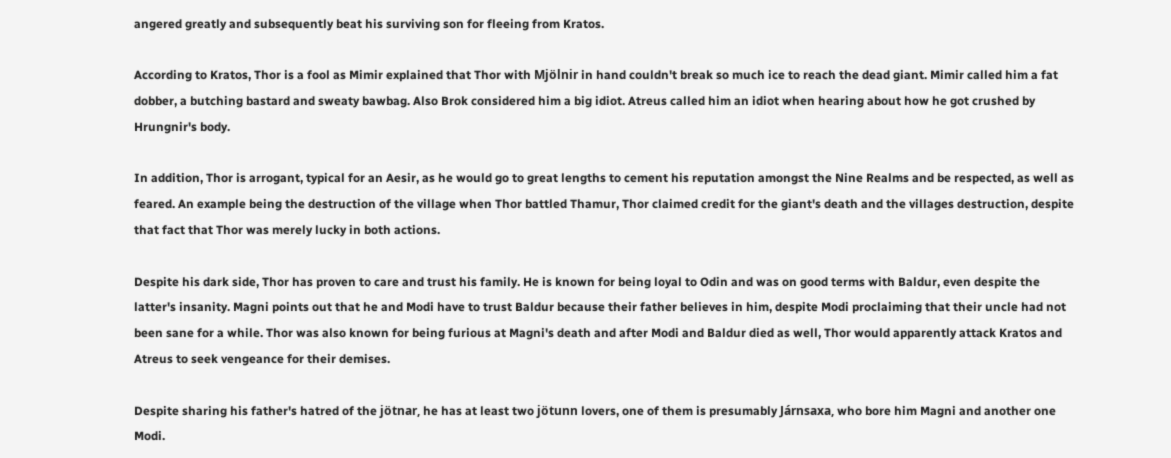angered greatly and subsequently beat his surviving son for fleeing from Kratos.

According to Kratos, Thor is a fool as Mimir explained that Thor with Mjölnir in hand couldn't break so much ice to reach the dead giant. Mimir called him a fat dobber, a butching bastard and sweaty bawbag. Also Brok considered him a big idiot. Atreus called him an idiot when hearing about how he got crushed by Hrungnir's body.

In addition, Thor is arrogant, typical for an Aesir, as he would go to great lengths to cement his reputation amongst the Nine Realms and be respected, as well as feared. An example being the destruction of the village when Thor battled Thamur, Thor claimed credit for the giant's death and the villages destruction, despite that fact that Thor was merely lucky in both actions.

Despite his dark side, Thor has proven to care and trust his family. He is known for being loyal to Odin and was on good terms with Baldur, even despite the latter's insanity. Magni points out that he and Modi have to trust Baldur because their father believes in him, despite Modi proclaiming that their uncle had not been sane for a while. Thor was also known for being furious at Magni's death and after Modi and Baldur died as well, Thor would apparently attack Kratos and Atreus to seek vengeance for their demises.

Despite sharing his father's hatred of the jötnar, he has at least two jötunn lovers, one of them is presumably Járnsaxa, who bore him Magni and another one Modi.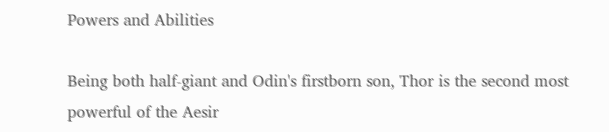Powers and Abilities

Being both half-giant and Odin's firstborn son, Thor is the second most powerful of the Aesir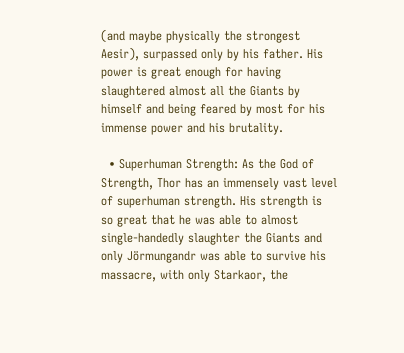(and maybe physically the strongest Aesir), surpassed only by his father. His power is great enough for having slaughtered almost all the Giants by himself and being feared by most for his immense power and his brutality.

  • Superhuman Strength: As the God of Strength, Thor has an immensely vast level of superhuman strength. His strength is so great that he was able to almost single-handedly slaughter the Giants and only Jörmungandr was able to survive his massacre, with only Starkaor, the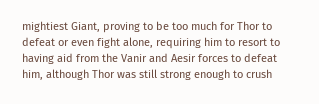mightiest Giant, proving to be too much for Thor to defeat or even fight alone, requiring him to resort to having aid from the Vanir and Aesir forces to defeat him, although Thor was still strong enough to crush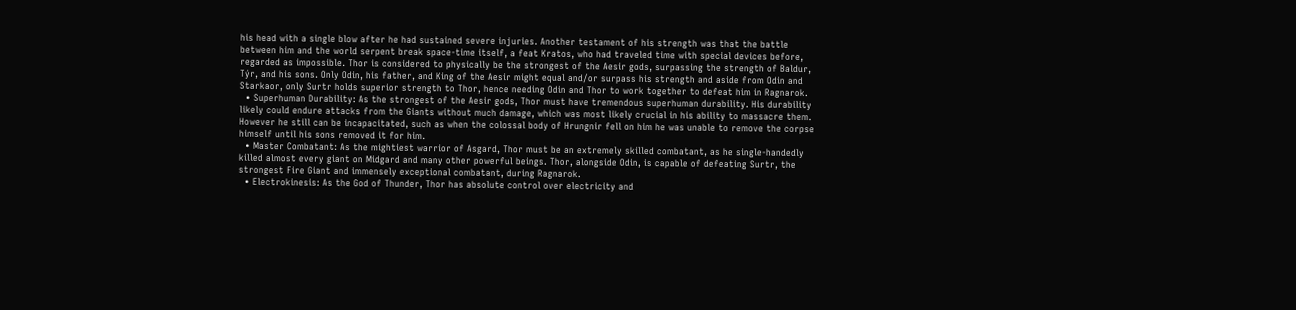his head with a single blow after he had sustained severe injuries. Another testament of his strength was that the battle between him and the world serpent break space-time itself, a feat Kratos, who had traveled time with special devices before, regarded as impossible. Thor is considered to physically be the strongest of the Aesir gods, surpassing the strength of Baldur, Týr, and his sons. Only Odin, his father, and King of the Aesir might equal and/or surpass his strength and aside from Odin and Starkaor, only Surtr holds superior strength to Thor, hence needing Odin and Thor to work together to defeat him in Ragnarok.
  • Superhuman Durability: As the strongest of the Aesir gods, Thor must have tremendous superhuman durability. His durability likely could endure attacks from the Giants without much damage, which was most likely crucial in his ability to massacre them. However he still can be incapacitated, such as when the colossal body of Hrungnir fell on him he was unable to remove the corpse himself until his sons removed it for him.
  • Master Combatant: As the mightiest warrior of Asgard, Thor must be an extremely skilled combatant, as he single-handedly killed almost every giant on Midgard and many other powerful beings. Thor, alongside Odin, is capable of defeating Surtr, the strongest Fire Giant and immensely exceptional combatant, during Ragnarok.
  • Electrokinesis: As the God of Thunder, Thor has absolute control over electricity and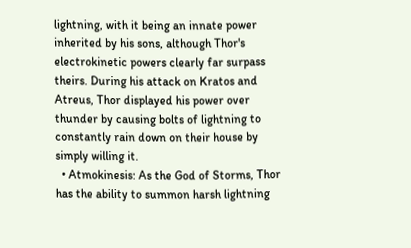lightning, with it being an innate power inherited by his sons, although Thor's electrokinetic powers clearly far surpass theirs. During his attack on Kratos and Atreus, Thor displayed his power over thunder by causing bolts of lightning to constantly rain down on their house by simply willing it.
  • Atmokinesis: As the God of Storms, Thor has the ability to summon harsh lightning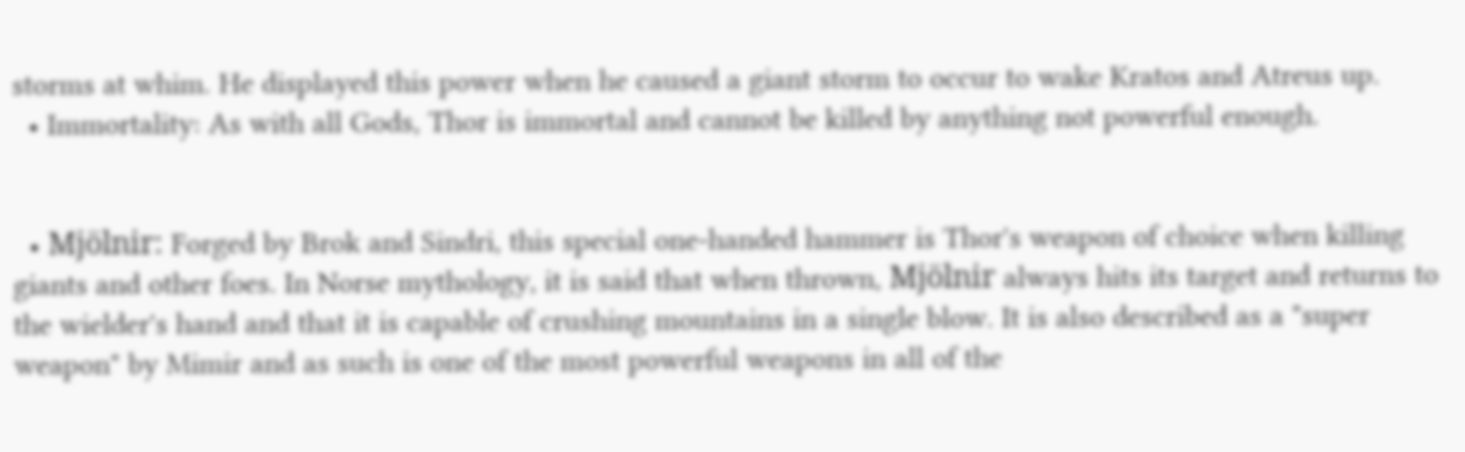storms at whim. He displayed this power when he caused a giant storm to occur to wake Kratos and Atreus up.
  • Immortality: As with all Gods, Thor is immortal and cannot be killed by anything not powerful enough.


  • Mjölnir: Forged by Brok and Sindri, this special one-handed hammer is Thor's weapon of choice when killing giants and other foes. In Norse mythology, it is said that when thrown, Mjölnir always hits its target and returns to the wielder's hand and that it is capable of crushing mountains in a single blow. It is also described as a "super weapon" by Mimir and as such is one of the most powerful weapons in all of the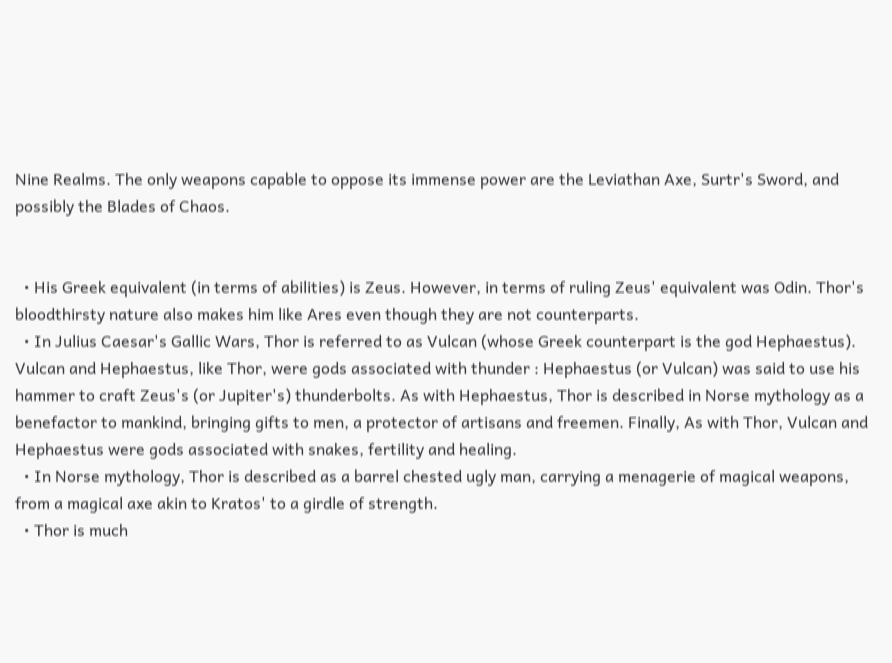Nine Realms. The only weapons capable to oppose its immense power are the Leviathan Axe, Surtr's Sword, and possibly the Blades of Chaos.


  • His Greek equivalent (in terms of abilities) is Zeus. However, in terms of ruling Zeus' equivalent was Odin. Thor's bloodthirsty nature also makes him like Ares even though they are not counterparts.
  • In Julius Caesar's Gallic Wars, Thor is referred to as Vulcan (whose Greek counterpart is the god Hephaestus). Vulcan and Hephaestus, like Thor, were gods associated with thunder : Hephaestus (or Vulcan) was said to use his hammer to craft Zeus's (or Jupiter's) thunderbolts. As with Hephaestus, Thor is described in Norse mythology as a benefactor to mankind, bringing gifts to men, a protector of artisans and freemen. Finally, As with Thor, Vulcan and Hephaestus were gods associated with snakes, fertility and healing.
  • In Norse mythology, Thor is described as a barrel chested ugly man, carrying a menagerie of magical weapons, from a magical axe akin to Kratos' to a girdle of strength.
  • Thor is much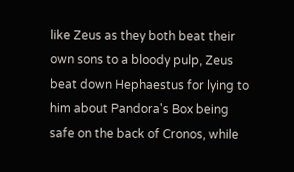like Zeus as they both beat their own sons to a bloody pulp, Zeus beat down Hephaestus for lying to him about Pandora's Box being safe on the back of Cronos, while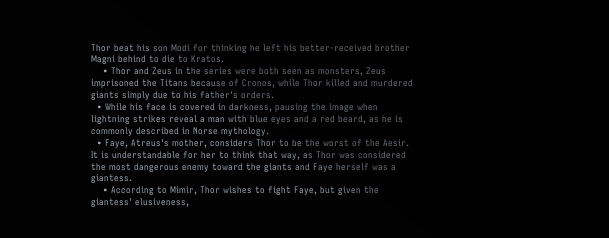Thor beat his son Modi for thinking he left his better-received brother Magni behind to die to Kratos.
    • Thor and Zeus in the series were both seen as monsters, Zeus imprisoned the Titans because of Cronos, while Thor killed and murdered giants simply due to his father's orders.
  • While his face is covered in darkness, pausing the image when lightning strikes reveal a man with blue eyes and a red beard, as he is commonly described in Norse mythology.
  • Faye, Atreus's mother, considers Thor to be the worst of the Aesir. It is understandable for her to think that way, as Thor was considered the most dangerous enemy toward the giants and Faye herself was a giantess.
    • According to Mimir, Thor wishes to fight Faye, but given the giantess' elusiveness,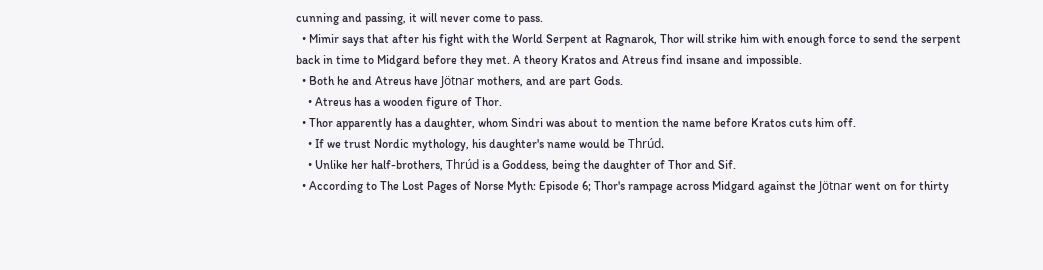cunning and passing, it will never come to pass.
  • Mimir says that after his fight with the World Serpent at Ragnarok, Thor will strike him with enough force to send the serpent back in time to Midgard before they met. A theory Kratos and Atreus find insane and impossible.
  • Both he and Atreus have Jötnar mothers, and are part Gods.
    • Atreus has a wooden figure of Thor.
  • Thor apparently has a daughter, whom Sindri was about to mention the name before Kratos cuts him off.
    • If we trust Nordic mythology, his daughter's name would be Thrúd.
    • Unlike her half-brothers, Thrúd is a Goddess, being the daughter of Thor and Sif.
  • According to The Lost Pages of Norse Myth: Episode 6; Thor's rampage across Midgard against the Jötnar went on for thirty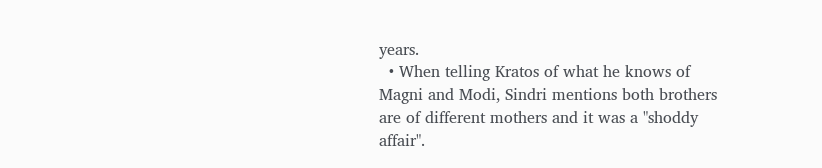years.
  • When telling Kratos of what he knows of Magni and Modi, Sindri mentions both brothers are of different mothers and it was a "shoddy affair".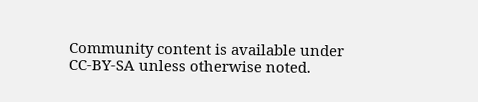Community content is available under CC-BY-SA unless otherwise noted.